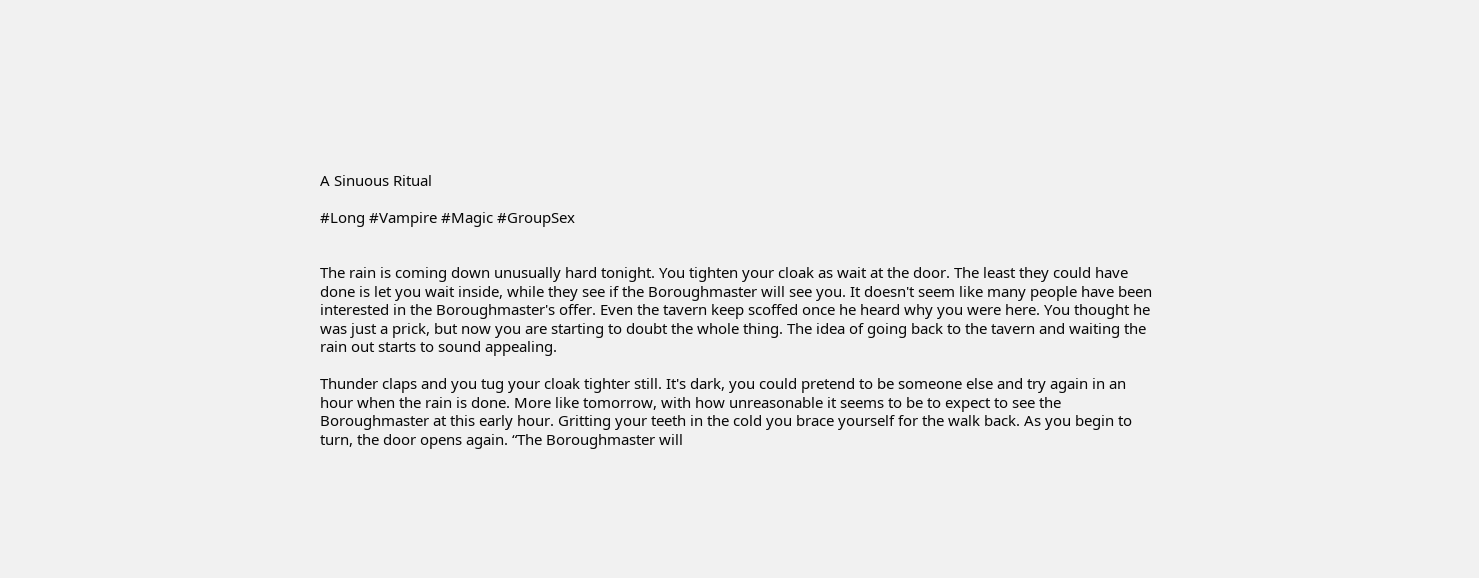A Sinuous Ritual

#Long #Vampire #Magic #GroupSex


The rain is coming down unusually hard tonight. You tighten your cloak as wait at the door. The least they could have done is let you wait inside, while they see if the Boroughmaster will see you. It doesn't seem like many people have been interested in the Boroughmaster's offer. Even the tavern keep scoffed once he heard why you were here. You thought he was just a prick, but now you are starting to doubt the whole thing. The idea of going back to the tavern and waiting the rain out starts to sound appealing.

Thunder claps and you tug your cloak tighter still. It's dark, you could pretend to be someone else and try again in an hour when the rain is done. More like tomorrow, with how unreasonable it seems to be to expect to see the Boroughmaster at this early hour. Gritting your teeth in the cold you brace yourself for the walk back. As you begin to turn, the door opens again. “The Boroughmaster will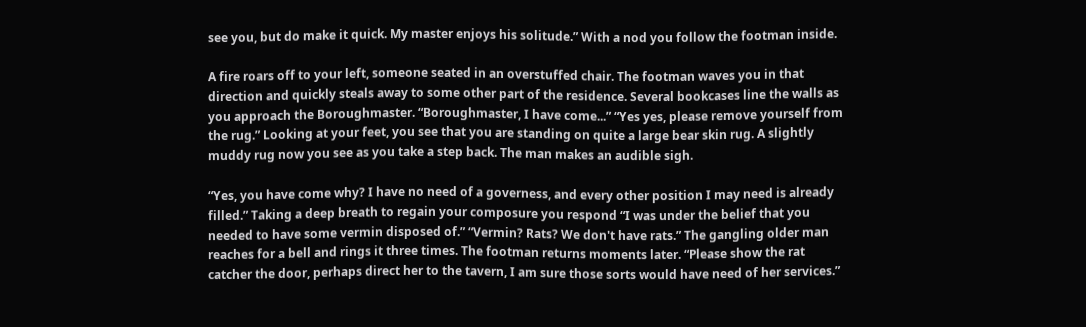see you, but do make it quick. My master enjoys his solitude.” With a nod you follow the footman inside.

A fire roars off to your left, someone seated in an overstuffed chair. The footman waves you in that direction and quickly steals away to some other part of the residence. Several bookcases line the walls as you approach the Boroughmaster. “Boroughmaster, I have come...” “Yes yes, please remove yourself from the rug.” Looking at your feet, you see that you are standing on quite a large bear skin rug. A slightly muddy rug now you see as you take a step back. The man makes an audible sigh.

“Yes, you have come why? I have no need of a governess, and every other position I may need is already filled.” Taking a deep breath to regain your composure you respond “I was under the belief that you needed to have some vermin disposed of.” “Vermin? Rats? We don't have rats.” The gangling older man reaches for a bell and rings it three times. The footman returns moments later. “Please show the rat catcher the door, perhaps direct her to the tavern, I am sure those sorts would have need of her services.”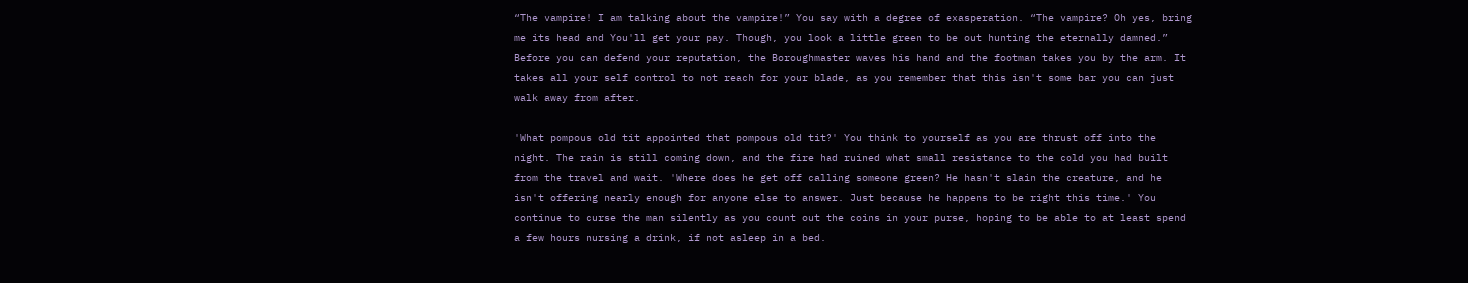“The vampire! I am talking about the vampire!” You say with a degree of exasperation. “The vampire? Oh yes, bring me its head and You'll get your pay. Though, you look a little green to be out hunting the eternally damned.” Before you can defend your reputation, the Boroughmaster waves his hand and the footman takes you by the arm. It takes all your self control to not reach for your blade, as you remember that this isn't some bar you can just walk away from after.

'What pompous old tit appointed that pompous old tit?' You think to yourself as you are thrust off into the night. The rain is still coming down, and the fire had ruined what small resistance to the cold you had built from the travel and wait. 'Where does he get off calling someone green? He hasn't slain the creature, and he isn't offering nearly enough for anyone else to answer. Just because he happens to be right this time.' You continue to curse the man silently as you count out the coins in your purse, hoping to be able to at least spend a few hours nursing a drink, if not asleep in a bed.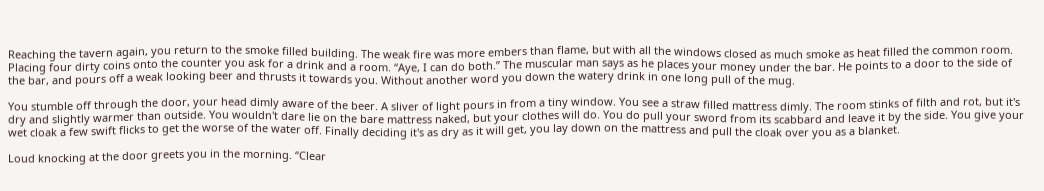Reaching the tavern again, you return to the smoke filled building. The weak fire was more embers than flame, but with all the windows closed as much smoke as heat filled the common room. Placing four dirty coins onto the counter you ask for a drink and a room. “Aye, I can do both.” The muscular man says as he places your money under the bar. He points to a door to the side of the bar, and pours off a weak looking beer and thrusts it towards you. Without another word you down the watery drink in one long pull of the mug.

You stumble off through the door, your head dimly aware of the beer. A sliver of light pours in from a tiny window. You see a straw filled mattress dimly. The room stinks of filth and rot, but it's dry and slightly warmer than outside. You wouldn't dare lie on the bare mattress naked, but your clothes will do. You do pull your sword from its scabbard and leave it by the side. You give your wet cloak a few swift flicks to get the worse of the water off. Finally deciding it's as dry as it will get, you lay down on the mattress and pull the cloak over you as a blanket.

Loud knocking at the door greets you in the morning. “Clear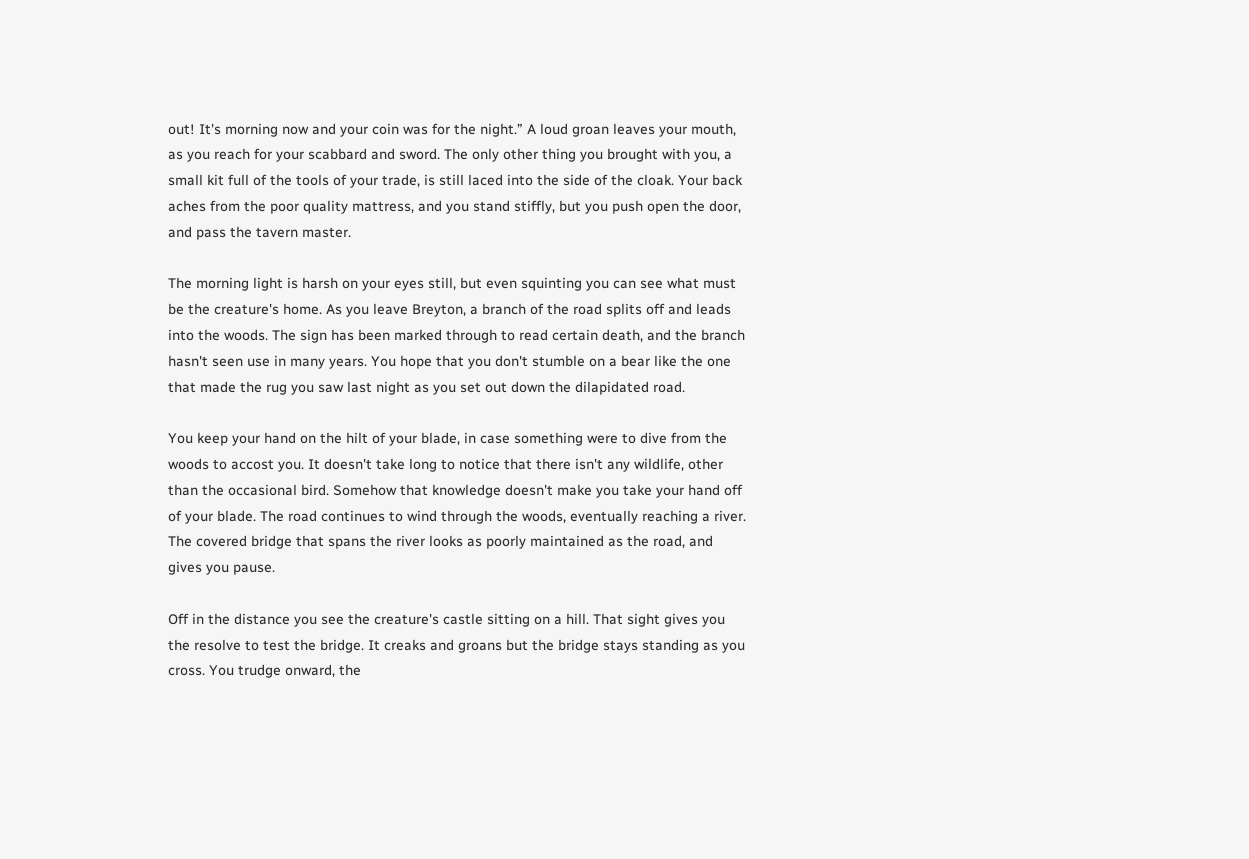out! It's morning now and your coin was for the night.” A loud groan leaves your mouth, as you reach for your scabbard and sword. The only other thing you brought with you, a small kit full of the tools of your trade, is still laced into the side of the cloak. Your back aches from the poor quality mattress, and you stand stiffly, but you push open the door, and pass the tavern master.

The morning light is harsh on your eyes still, but even squinting you can see what must be the creature's home. As you leave Breyton, a branch of the road splits off and leads into the woods. The sign has been marked through to read certain death, and the branch hasn't seen use in many years. You hope that you don't stumble on a bear like the one that made the rug you saw last night as you set out down the dilapidated road.

You keep your hand on the hilt of your blade, in case something were to dive from the woods to accost you. It doesn't take long to notice that there isn't any wildlife, other than the occasional bird. Somehow that knowledge doesn't make you take your hand off of your blade. The road continues to wind through the woods, eventually reaching a river. The covered bridge that spans the river looks as poorly maintained as the road, and gives you pause.

Off in the distance you see the creature's castle sitting on a hill. That sight gives you the resolve to test the bridge. It creaks and groans but the bridge stays standing as you cross. You trudge onward, the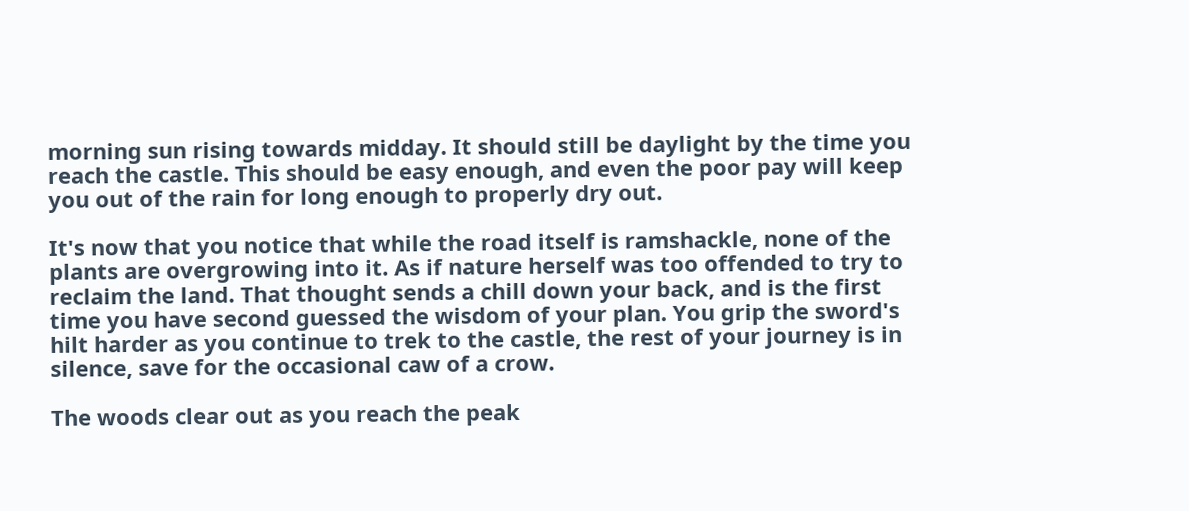morning sun rising towards midday. It should still be daylight by the time you reach the castle. This should be easy enough, and even the poor pay will keep you out of the rain for long enough to properly dry out.

It's now that you notice that while the road itself is ramshackle, none of the plants are overgrowing into it. As if nature herself was too offended to try to reclaim the land. That thought sends a chill down your back, and is the first time you have second guessed the wisdom of your plan. You grip the sword's hilt harder as you continue to trek to the castle, the rest of your journey is in silence, save for the occasional caw of a crow.

The woods clear out as you reach the peak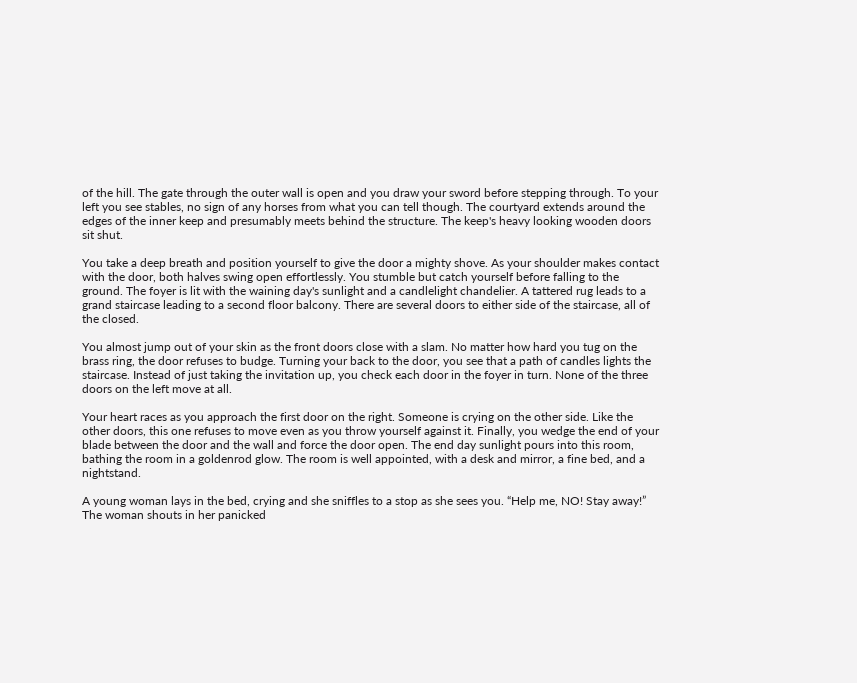of the hill. The gate through the outer wall is open and you draw your sword before stepping through. To your left you see stables, no sign of any horses from what you can tell though. The courtyard extends around the edges of the inner keep and presumably meets behind the structure. The keep's heavy looking wooden doors sit shut.

You take a deep breath and position yourself to give the door a mighty shove. As your shoulder makes contact with the door, both halves swing open effortlessly. You stumble but catch yourself before falling to the ground. The foyer is lit with the waining day's sunlight and a candlelight chandelier. A tattered rug leads to a grand staircase leading to a second floor balcony. There are several doors to either side of the staircase, all of the closed.

You almost jump out of your skin as the front doors close with a slam. No matter how hard you tug on the brass ring, the door refuses to budge. Turning your back to the door, you see that a path of candles lights the staircase. Instead of just taking the invitation up, you check each door in the foyer in turn. None of the three doors on the left move at all.

Your heart races as you approach the first door on the right. Someone is crying on the other side. Like the other doors, this one refuses to move even as you throw yourself against it. Finally, you wedge the end of your blade between the door and the wall and force the door open. The end day sunlight pours into this room, bathing the room in a goldenrod glow. The room is well appointed, with a desk and mirror, a fine bed, and a nightstand.

A young woman lays in the bed, crying and she sniffles to a stop as she sees you. “Help me, NO! Stay away!” The woman shouts in her panicked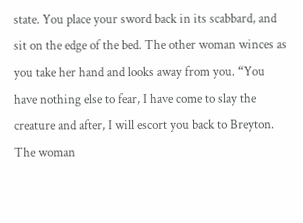state. You place your sword back in its scabbard, and sit on the edge of the bed. The other woman winces as you take her hand and looks away from you. “You have nothing else to fear, I have come to slay the creature and after, I will escort you back to Breyton. The woman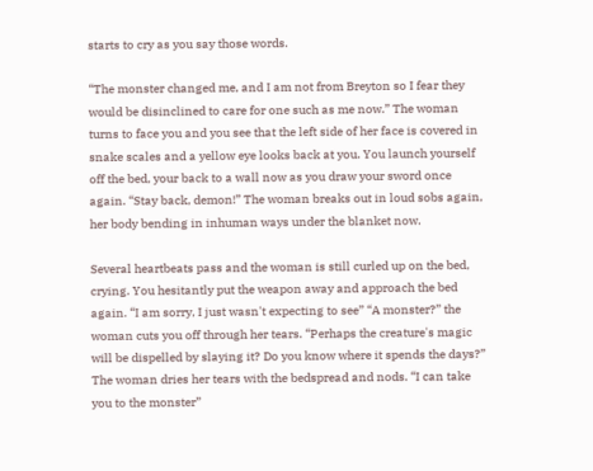starts to cry as you say those words.

“The monster changed me, and I am not from Breyton so I fear they would be disinclined to care for one such as me now.” The woman turns to face you and you see that the left side of her face is covered in snake scales and a yellow eye looks back at you. You launch yourself off the bed, your back to a wall now as you draw your sword once again. “Stay back, demon!” The woman breaks out in loud sobs again, her body bending in inhuman ways under the blanket now.

Several heartbeats pass and the woman is still curled up on the bed, crying. You hesitantly put the weapon away and approach the bed again. “I am sorry, I just wasn't expecting to see” “A monster?” the woman cuts you off through her tears. “Perhaps the creature's magic will be dispelled by slaying it? Do you know where it spends the days?” The woman dries her tears with the bedspread and nods. “I can take you to the monster”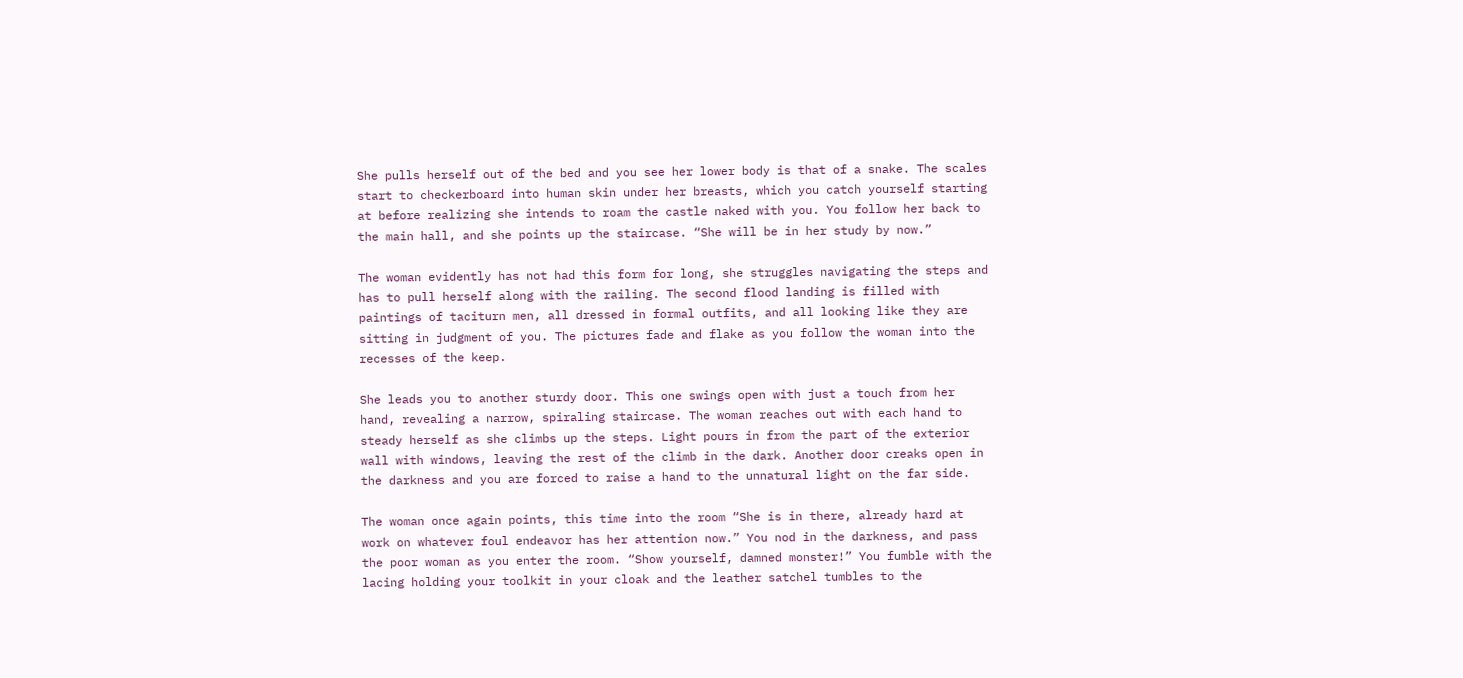She pulls herself out of the bed and you see her lower body is that of a snake. The scales start to checkerboard into human skin under her breasts, which you catch yourself starting at before realizing she intends to roam the castle naked with you. You follow her back to the main hall, and she points up the staircase. “She will be in her study by now.”

The woman evidently has not had this form for long, she struggles navigating the steps and has to pull herself along with the railing. The second flood landing is filled with paintings of taciturn men, all dressed in formal outfits, and all looking like they are sitting in judgment of you. The pictures fade and flake as you follow the woman into the recesses of the keep.

She leads you to another sturdy door. This one swings open with just a touch from her hand, revealing a narrow, spiraling staircase. The woman reaches out with each hand to steady herself as she climbs up the steps. Light pours in from the part of the exterior wall with windows, leaving the rest of the climb in the dark. Another door creaks open in the darkness and you are forced to raise a hand to the unnatural light on the far side.

The woman once again points, this time into the room “She is in there, already hard at work on whatever foul endeavor has her attention now.” You nod in the darkness, and pass the poor woman as you enter the room. “Show yourself, damned monster!” You fumble with the lacing holding your toolkit in your cloak and the leather satchel tumbles to the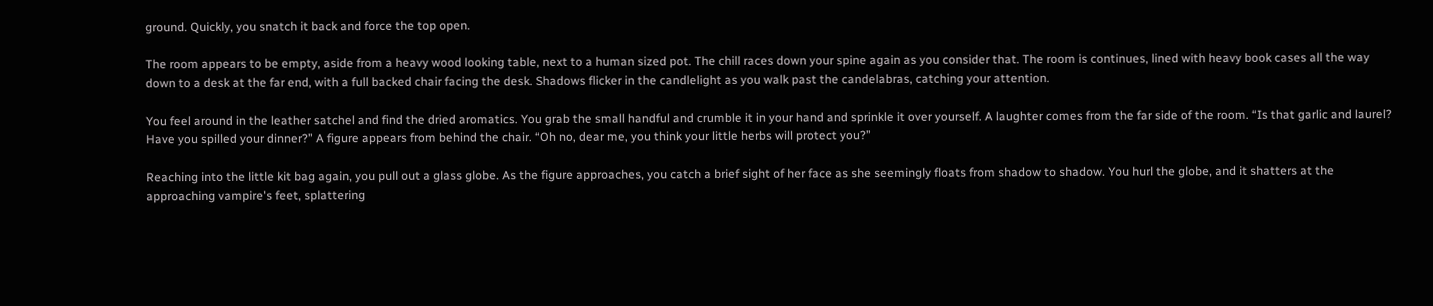ground. Quickly, you snatch it back and force the top open.

The room appears to be empty, aside from a heavy wood looking table, next to a human sized pot. The chill races down your spine again as you consider that. The room is continues, lined with heavy book cases all the way down to a desk at the far end, with a full backed chair facing the desk. Shadows flicker in the candlelight as you walk past the candelabras, catching your attention.

You feel around in the leather satchel and find the dried aromatics. You grab the small handful and crumble it in your hand and sprinkle it over yourself. A laughter comes from the far side of the room. “Is that garlic and laurel? Have you spilled your dinner?” A figure appears from behind the chair. “Oh no, dear me, you think your little herbs will protect you?”

Reaching into the little kit bag again, you pull out a glass globe. As the figure approaches, you catch a brief sight of her face as she seemingly floats from shadow to shadow. You hurl the globe, and it shatters at the approaching vampire's feet, splattering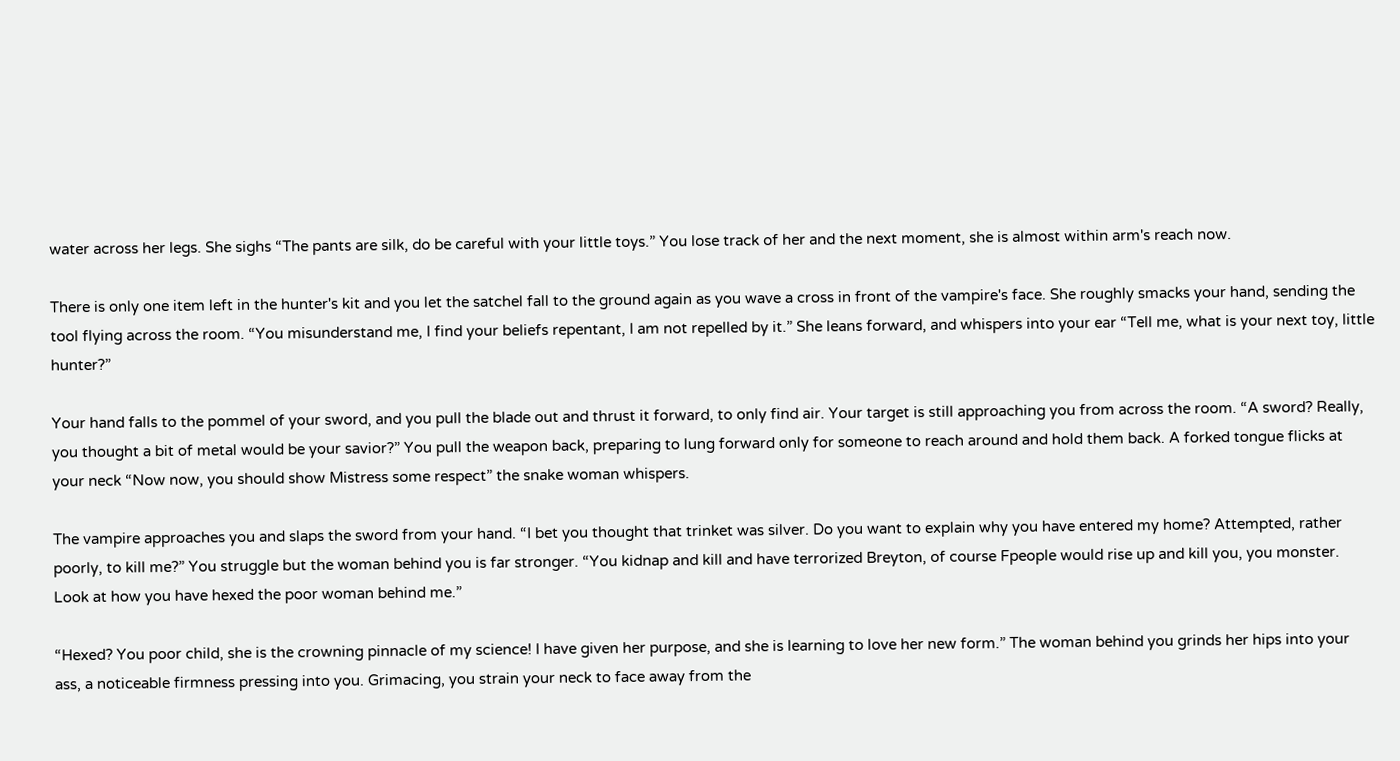water across her legs. She sighs “The pants are silk, do be careful with your little toys.” You lose track of her and the next moment, she is almost within arm's reach now.

There is only one item left in the hunter's kit and you let the satchel fall to the ground again as you wave a cross in front of the vampire's face. She roughly smacks your hand, sending the tool flying across the room. “You misunderstand me, I find your beliefs repentant, I am not repelled by it.” She leans forward, and whispers into your ear “Tell me, what is your next toy, little hunter?”

Your hand falls to the pommel of your sword, and you pull the blade out and thrust it forward, to only find air. Your target is still approaching you from across the room. “A sword? Really, you thought a bit of metal would be your savior?” You pull the weapon back, preparing to lung forward only for someone to reach around and hold them back. A forked tongue flicks at your neck “Now now, you should show Mistress some respect” the snake woman whispers.

The vampire approaches you and slaps the sword from your hand. “I bet you thought that trinket was silver. Do you want to explain why you have entered my home? Attempted, rather poorly, to kill me?” You struggle but the woman behind you is far stronger. “You kidnap and kill and have terrorized Breyton, of course Fpeople would rise up and kill you, you monster. Look at how you have hexed the poor woman behind me.”

“Hexed? You poor child, she is the crowning pinnacle of my science! I have given her purpose, and she is learning to love her new form.” The woman behind you grinds her hips into your ass, a noticeable firmness pressing into you. Grimacing, you strain your neck to face away from the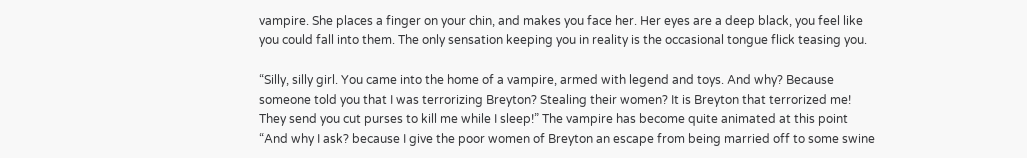vampire. She places a finger on your chin, and makes you face her. Her eyes are a deep black, you feel like you could fall into them. The only sensation keeping you in reality is the occasional tongue flick teasing you.

“Silly, silly girl. You came into the home of a vampire, armed with legend and toys. And why? Because someone told you that I was terrorizing Breyton? Stealing their women? It is Breyton that terrorized me! They send you cut purses to kill me while I sleep!” The vampire has become quite animated at this point “And why I ask? because I give the poor women of Breyton an escape from being married off to some swine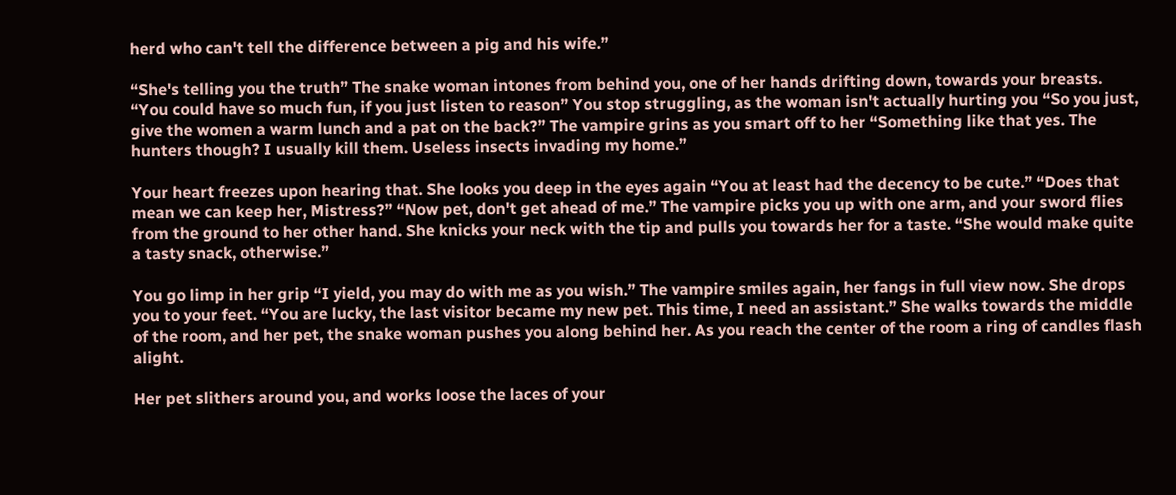herd who can't tell the difference between a pig and his wife.”

“She's telling you the truth” The snake woman intones from behind you, one of her hands drifting down, towards your breasts. “You could have so much fun, if you just listen to reason” You stop struggling, as the woman isn't actually hurting you “So you just, give the women a warm lunch and a pat on the back?” The vampire grins as you smart off to her “Something like that yes. The hunters though? I usually kill them. Useless insects invading my home.”

Your heart freezes upon hearing that. She looks you deep in the eyes again “You at least had the decency to be cute.” “Does that mean we can keep her, Mistress?” “Now pet, don't get ahead of me.” The vampire picks you up with one arm, and your sword flies from the ground to her other hand. She knicks your neck with the tip and pulls you towards her for a taste. “She would make quite a tasty snack, otherwise.”

You go limp in her grip “I yield, you may do with me as you wish.” The vampire smiles again, her fangs in full view now. She drops you to your feet. “You are lucky, the last visitor became my new pet. This time, I need an assistant.” She walks towards the middle of the room, and her pet, the snake woman pushes you along behind her. As you reach the center of the room a ring of candles flash alight.

Her pet slithers around you, and works loose the laces of your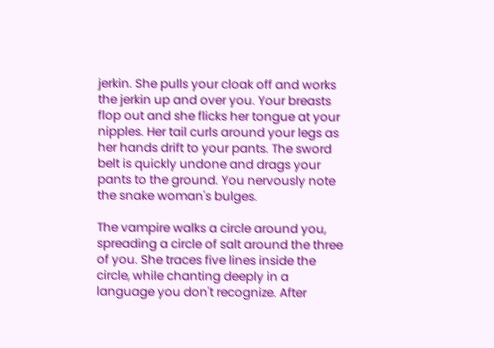jerkin. She pulls your cloak off and works the jerkin up and over you. Your breasts flop out and she flicks her tongue at your nipples. Her tail curls around your legs as her hands drift to your pants. The sword belt is quickly undone and drags your pants to the ground. You nervously note the snake woman's bulges.

The vampire walks a circle around you, spreading a circle of salt around the three of you. She traces five lines inside the circle, while chanting deeply in a language you don't recognize. After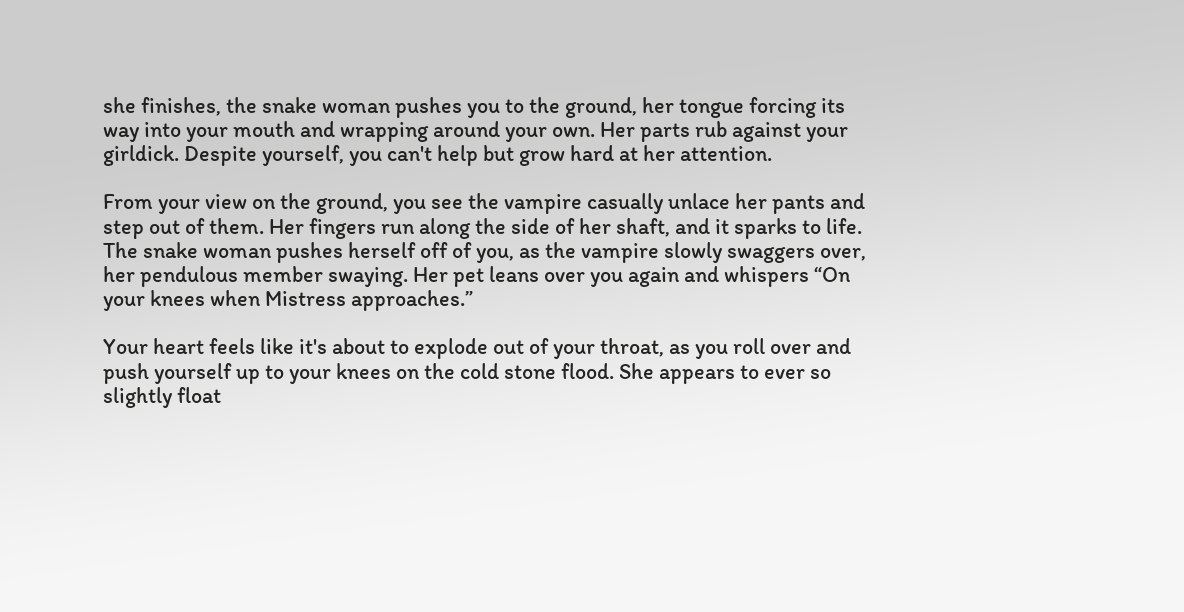she finishes, the snake woman pushes you to the ground, her tongue forcing its way into your mouth and wrapping around your own. Her parts rub against your girldick. Despite yourself, you can't help but grow hard at her attention.

From your view on the ground, you see the vampire casually unlace her pants and step out of them. Her fingers run along the side of her shaft, and it sparks to life. The snake woman pushes herself off of you, as the vampire slowly swaggers over, her pendulous member swaying. Her pet leans over you again and whispers “On your knees when Mistress approaches.”

Your heart feels like it's about to explode out of your throat, as you roll over and push yourself up to your knees on the cold stone flood. She appears to ever so slightly float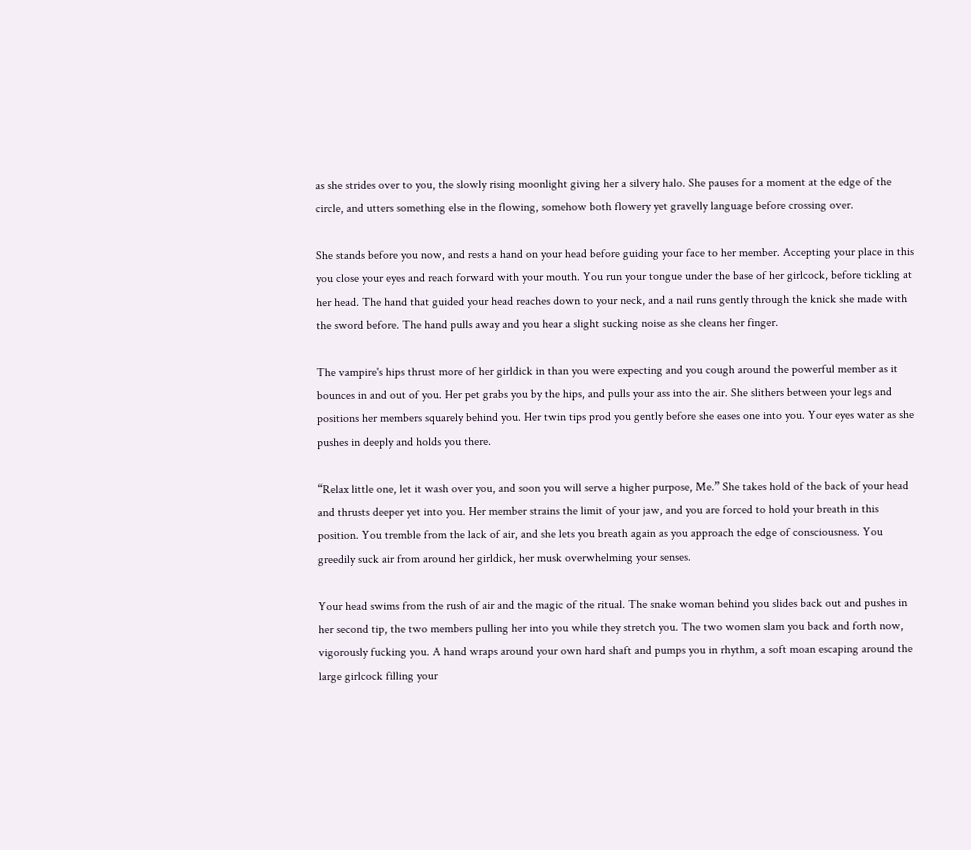as she strides over to you, the slowly rising moonlight giving her a silvery halo. She pauses for a moment at the edge of the circle, and utters something else in the flowing, somehow both flowery yet gravelly language before crossing over.

She stands before you now, and rests a hand on your head before guiding your face to her member. Accepting your place in this you close your eyes and reach forward with your mouth. You run your tongue under the base of her girlcock, before tickling at her head. The hand that guided your head reaches down to your neck, and a nail runs gently through the knick she made with the sword before. The hand pulls away and you hear a slight sucking noise as she cleans her finger.

The vampire's hips thrust more of her girldick in than you were expecting and you cough around the powerful member as it bounces in and out of you. Her pet grabs you by the hips, and pulls your ass into the air. She slithers between your legs and positions her members squarely behind you. Her twin tips prod you gently before she eases one into you. Your eyes water as she pushes in deeply and holds you there.

“Relax little one, let it wash over you, and soon you will serve a higher purpose, Me.” She takes hold of the back of your head and thrusts deeper yet into you. Her member strains the limit of your jaw, and you are forced to hold your breath in this position. You tremble from the lack of air, and she lets you breath again as you approach the edge of consciousness. You greedily suck air from around her girldick, her musk overwhelming your senses.

Your head swims from the rush of air and the magic of the ritual. The snake woman behind you slides back out and pushes in her second tip, the two members pulling her into you while they stretch you. The two women slam you back and forth now, vigorously fucking you. A hand wraps around your own hard shaft and pumps you in rhythm, a soft moan escaping around the large girlcock filling your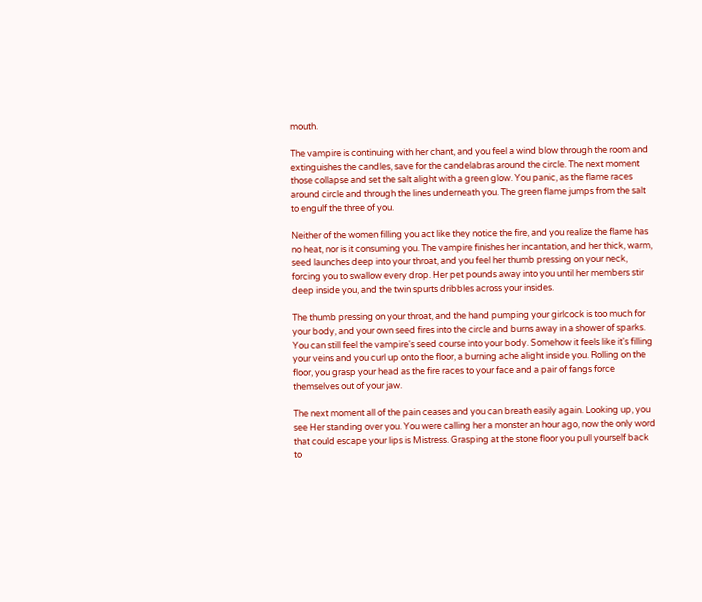mouth.

The vampire is continuing with her chant, and you feel a wind blow through the room and extinguishes the candles, save for the candelabras around the circle. The next moment those collapse and set the salt alight with a green glow. You panic, as the flame races around circle and through the lines underneath you. The green flame jumps from the salt to engulf the three of you.

Neither of the women filling you act like they notice the fire, and you realize the flame has no heat, nor is it consuming you. The vampire finishes her incantation, and her thick, warm, seed launches deep into your throat, and you feel her thumb pressing on your neck, forcing you to swallow every drop. Her pet pounds away into you until her members stir deep inside you, and the twin spurts dribbles across your insides.

The thumb pressing on your throat, and the hand pumping your girlcock is too much for your body, and your own seed fires into the circle and burns away in a shower of sparks. You can still feel the vampire's seed course into your body. Somehow it feels like it's filling your veins and you curl up onto the floor, a burning ache alight inside you. Rolling on the floor, you grasp your head as the fire races to your face and a pair of fangs force themselves out of your jaw.

The next moment all of the pain ceases and you can breath easily again. Looking up, you see Her standing over you. You were calling her a monster an hour ago, now the only word that could escape your lips is Mistress. Grasping at the stone floor you pull yourself back to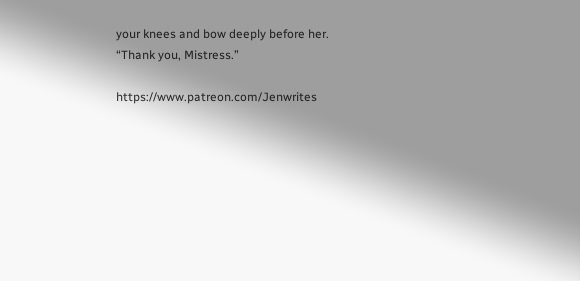your knees and bow deeply before her. “Thank you, Mistress.”

https://www.patreon.com/Jenwrites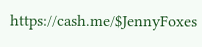https://cash.me/$JennyFoxes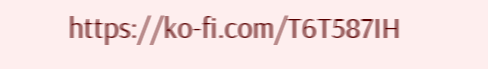https://ko-fi.com/T6T587IH